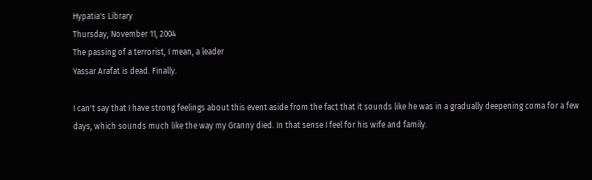Hypatia's Library
Thursday, November 11, 2004
The passing of a terrorist, I mean, a leader
Yassar Arafat is dead. Finally.

I can't say that I have strong feelings about this event aside from the fact that it sounds like he was in a gradually deepening coma for a few days, which sounds much like the way my Granny died. In that sense I feel for his wife and family.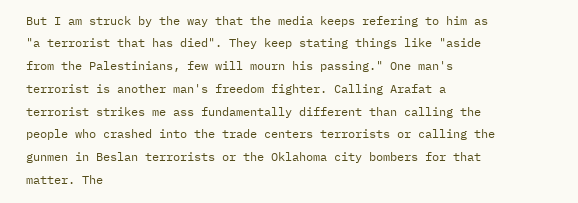But I am struck by the way that the media keeps refering to him as "a terrorist that has died". They keep stating things like "aside from the Palestinians, few will mourn his passing." One man's terrorist is another man's freedom fighter. Calling Arafat a terrorist strikes me ass fundamentally different than calling the people who crashed into the trade centers terrorists or calling the gunmen in Beslan terrorists or the Oklahoma city bombers for that matter. The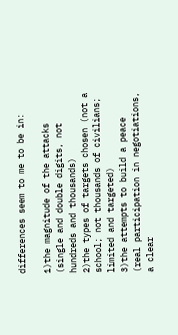differences seem to me to be in:

1)the magnitude of the attacks (single and double digits, not hundreds and thousands)
2)the types of targets chosen (not a school; not thousands of civilians; limited and targeted)
3)the attempts to build a peace (real participation in negotiations, a clear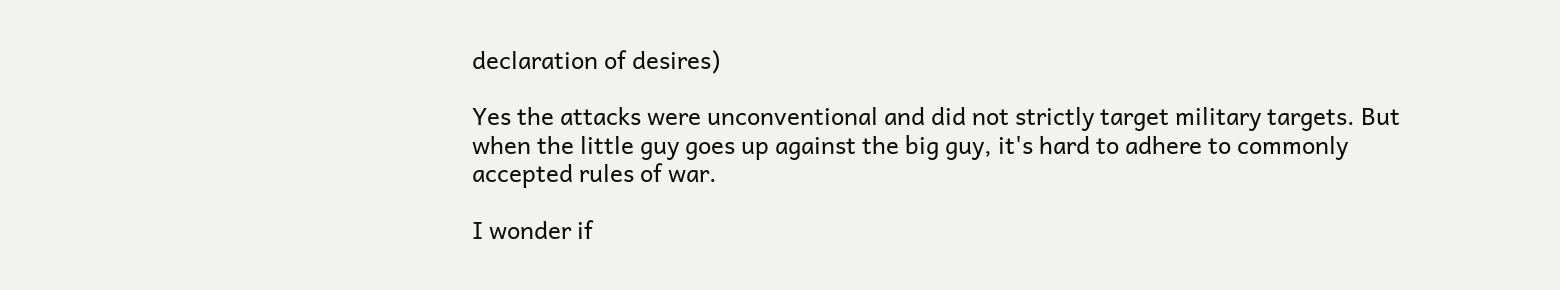declaration of desires)

Yes the attacks were unconventional and did not strictly target military targets. But when the little guy goes up against the big guy, it's hard to adhere to commonly accepted rules of war.

I wonder if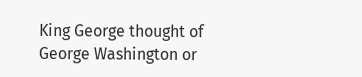King George thought of George Washington or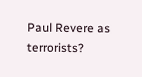Paul Revere as terrorists?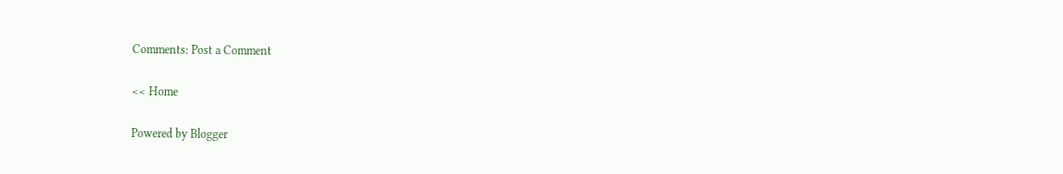Comments: Post a Comment

<< Home

Powered by Blogger